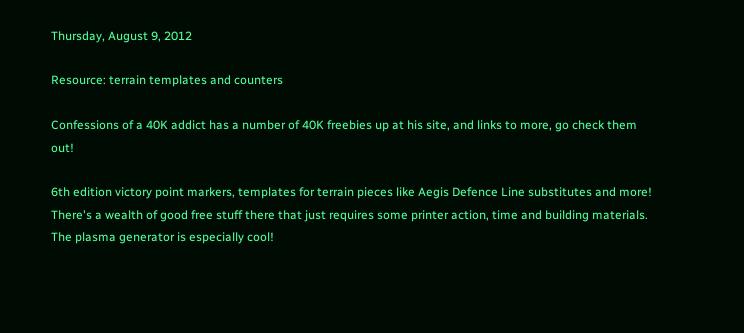Thursday, August 9, 2012

Resource: terrain templates and counters

Confessions of a 40K addict has a number of 40K freebies up at his site, and links to more, go check them out!

6th edition victory point markers, templates for terrain pieces like Aegis Defence Line substitutes and more!  There's a wealth of good free stuff there that just requires some printer action, time and building materials.  The plasma generator is especially cool!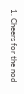1. Cheers for the nod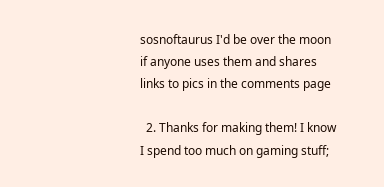sosnoftaurus I'd be over the moon if anyone uses them and shares links to pics in the comments page

  2. Thanks for making them! I know I spend too much on gaming stuff;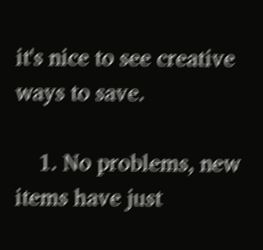it's nice to see creative ways to save.

    1. No problems, new items have just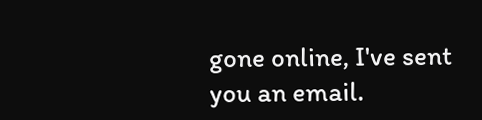gone online, I've sent you an email.